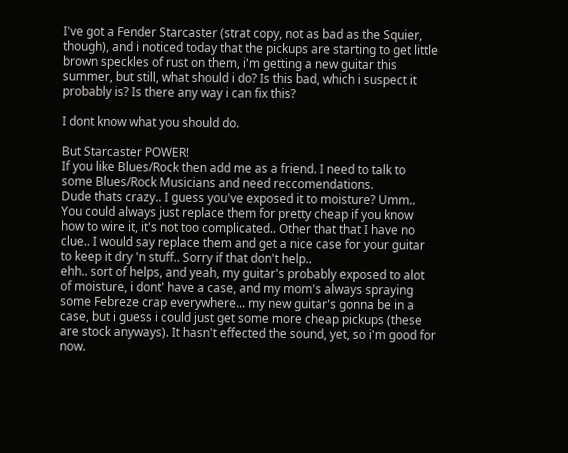I've got a Fender Starcaster (strat copy, not as bad as the Squier, though), and i noticed today that the pickups are starting to get little brown speckles of rust on them, i'm getting a new guitar this summer, but still, what should i do? Is this bad, which i suspect it probably is? Is there any way i can fix this?

I dont know what you should do.

But Starcaster POWER!
If you like Blues/Rock then add me as a friend. I need to talk to some Blues/Rock Musicians and need reccomendations.
Dude thats crazy.. I guess you've exposed it to moisture? Umm.. You could always just replace them for pretty cheap if you know how to wire it, it's not too complicated.. Other that that I have no clue.. I would say replace them and get a nice case for your guitar to keep it dry 'n stuff.. Sorry if that don't help..
ehh.. sort of helps, and yeah, my guitar's probably exposed to alot of moisture, i dont' have a case, and my mom's always spraying some Febreze crap everywhere... my new guitar's gonna be in a case, but i guess i could just get some more cheap pickups (these are stock anyways). It hasn't effected the sound, yet, so i'm good for now.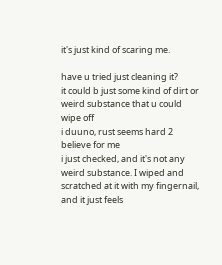it's just kind of scaring me.

have u tried just cleaning it?
it could b just some kind of dirt or weird substance that u could wipe off
i duuno, rust seems hard 2 believe for me
i just checked, and it's not any weird substance. I wiped and scratched at it with my fingernail, and it just feels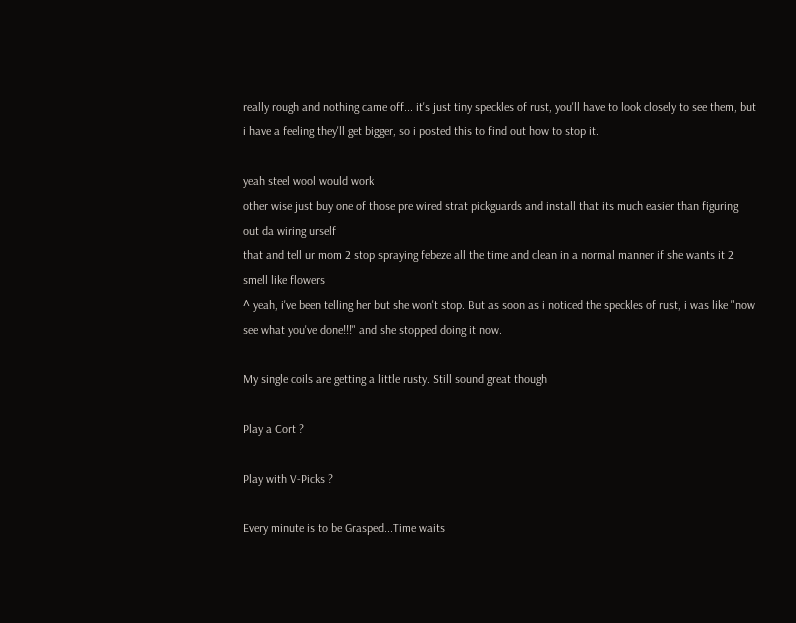really rough and nothing came off... it's just tiny speckles of rust, you'll have to look closely to see them, but i have a feeling they'll get bigger, so i posted this to find out how to stop it.

yeah steel wool would work
other wise just buy one of those pre wired strat pickguards and install that its much easier than figuring out da wiring urself
that and tell ur mom 2 stop spraying febeze all the time and clean in a normal manner if she wants it 2 smell like flowers
^ yeah, i've been telling her but she won't stop. But as soon as i noticed the speckles of rust, i was like "now see what you've done!!!" and she stopped doing it now.

My single coils are getting a little rusty. Still sound great though

Play a Cort ?

Play with V-Picks ?

Every minute is to be Grasped...Time waits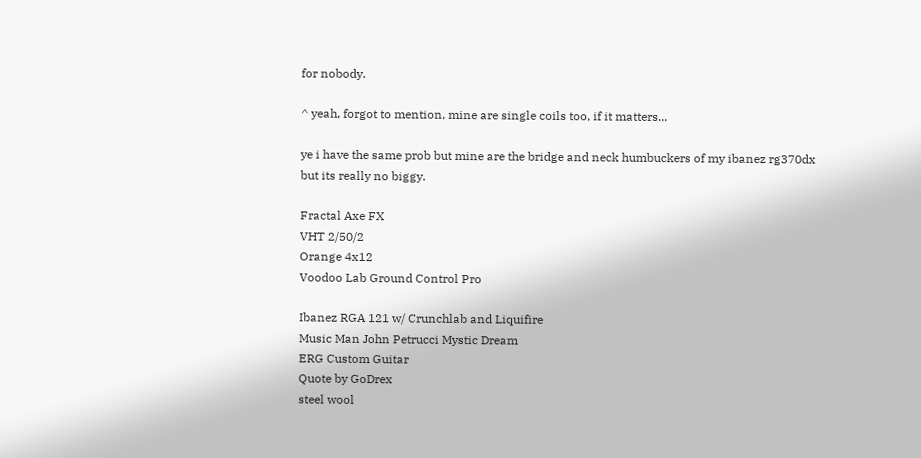for nobody.

^ yeah, forgot to mention, mine are single coils too, if it matters...

ye i have the same prob but mine are the bridge and neck humbuckers of my ibanez rg370dx but its really no biggy.

Fractal Axe FX
VHT 2/50/2
Orange 4x12
Voodoo Lab Ground Control Pro

Ibanez RGA 121 w/ Crunchlab and Liquifire
Music Man John Petrucci Mystic Dream
ERG Custom Guitar
Quote by GoDrex
steel wool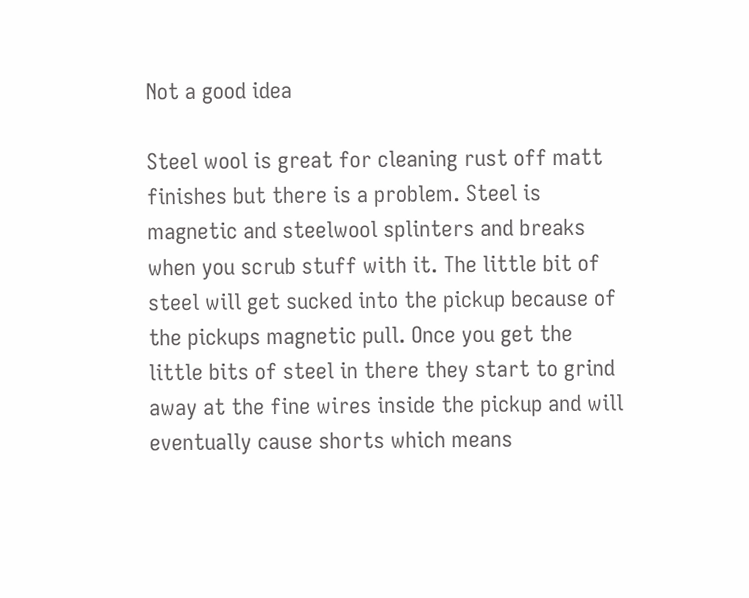Not a good idea

Steel wool is great for cleaning rust off matt finishes but there is a problem. Steel is magnetic and steelwool splinters and breaks when you scrub stuff with it. The little bit of steel will get sucked into the pickup because of the pickups magnetic pull. Once you get the little bits of steel in there they start to grind away at the fine wires inside the pickup and will eventually cause shorts which means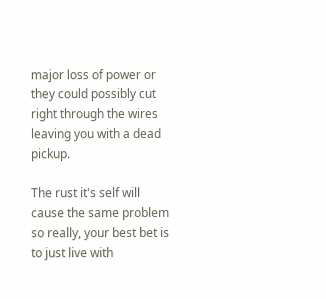major loss of power or they could possibly cut right through the wires leaving you with a dead pickup.

The rust it's self will cause the same problem so really, your best bet is to just live with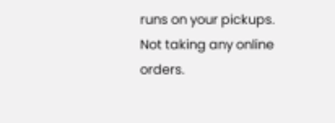runs on your pickups.
Not taking any online orders.